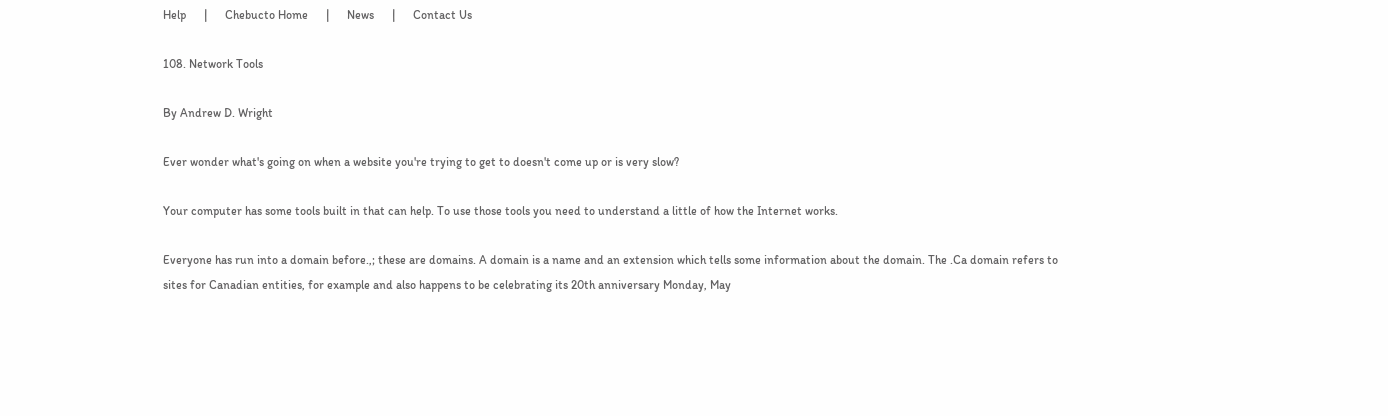Help      |      Chebucto Home      |      News      |      Contact Us

108. Network Tools

By Andrew D. Wright

Ever wonder what's going on when a website you're trying to get to doesn't come up or is very slow?

Your computer has some tools built in that can help. To use those tools you need to understand a little of how the Internet works.

Everyone has run into a domain before.,; these are domains. A domain is a name and an extension which tells some information about the domain. The .Ca domain refers to sites for Canadian entities, for example and also happens to be celebrating its 20th anniversary Monday, May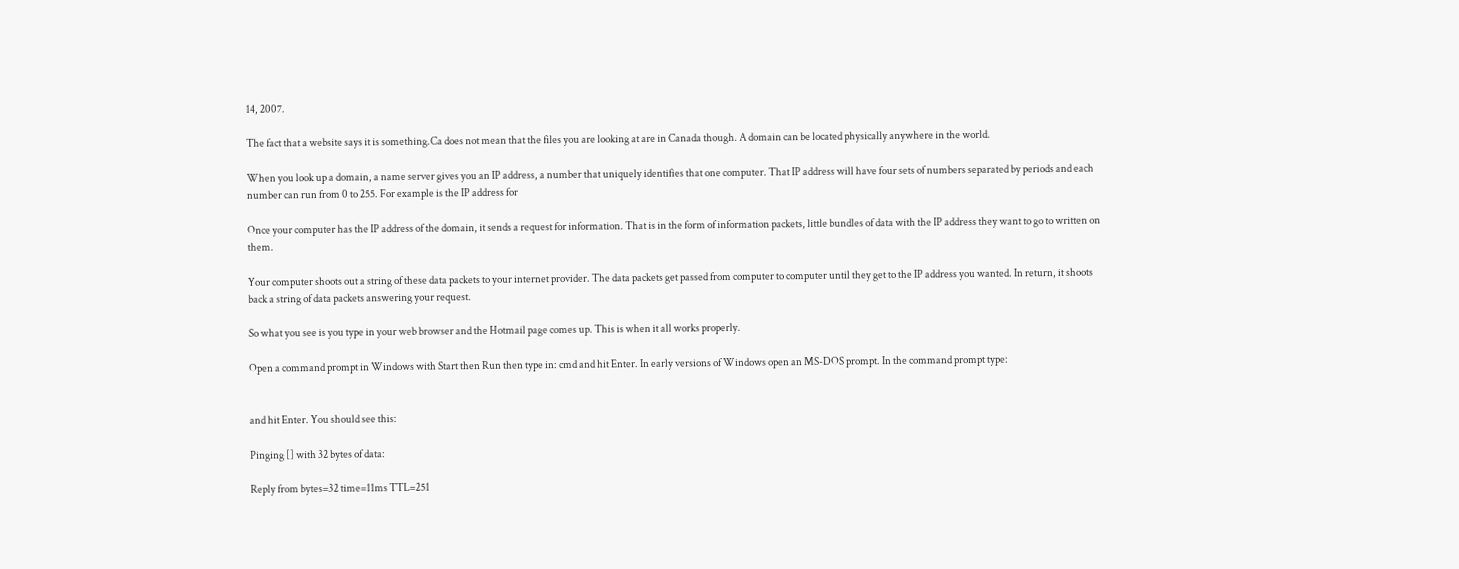14, 2007.

The fact that a website says it is something.Ca does not mean that the files you are looking at are in Canada though. A domain can be located physically anywhere in the world.

When you look up a domain, a name server gives you an IP address, a number that uniquely identifies that one computer. That IP address will have four sets of numbers separated by periods and each number can run from 0 to 255. For example is the IP address for

Once your computer has the IP address of the domain, it sends a request for information. That is in the form of information packets, little bundles of data with the IP address they want to go to written on them.

Your computer shoots out a string of these data packets to your internet provider. The data packets get passed from computer to computer until they get to the IP address you wanted. In return, it shoots back a string of data packets answering your request.

So what you see is you type in your web browser and the Hotmail page comes up. This is when it all works properly.

Open a command prompt in Windows with Start then Run then type in: cmd and hit Enter. In early versions of Windows open an MS-DOS prompt. In the command prompt type:


and hit Enter. You should see this:

Pinging [] with 32 bytes of data:

Reply from bytes=32 time=11ms TTL=251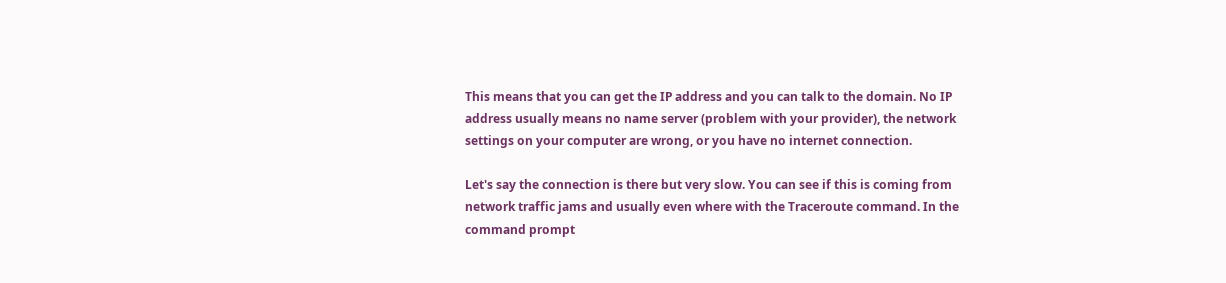This means that you can get the IP address and you can talk to the domain. No IP address usually means no name server (problem with your provider), the network settings on your computer are wrong, or you have no internet connection.

Let's say the connection is there but very slow. You can see if this is coming from network traffic jams and usually even where with the Traceroute command. In the command prompt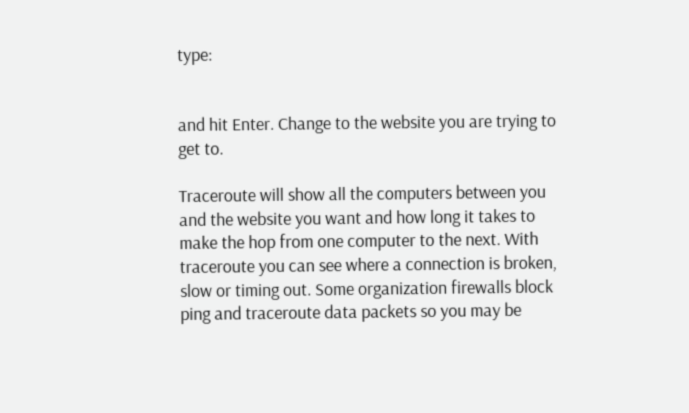type:


and hit Enter. Change to the website you are trying to get to.

Traceroute will show all the computers between you and the website you want and how long it takes to make the hop from one computer to the next. With traceroute you can see where a connection is broken, slow or timing out. Some organization firewalls block ping and traceroute data packets so you may be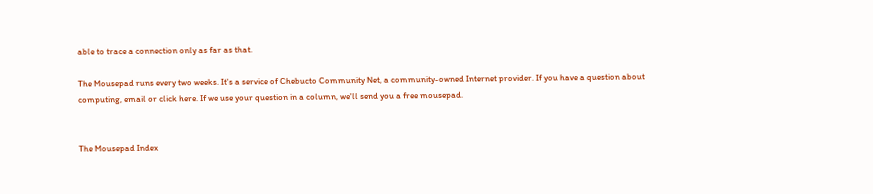able to trace a connection only as far as that.

The Mousepad runs every two weeks. It's a service of Chebucto Community Net, a community-owned Internet provider. If you have a question about computing, email or click here. If we use your question in a column, we'll send you a free mousepad.


The Mousepad Index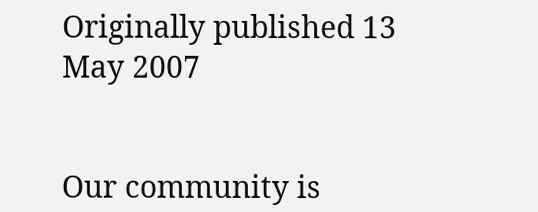Originally published 13 May 2007


Our community is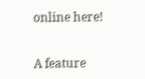online here!


A feature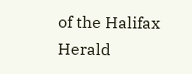of the Halifax Herald